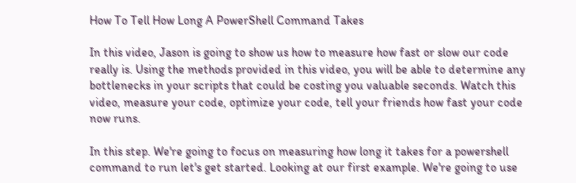How To Tell How Long A PowerShell Command Takes

In this video, Jason is going to show us how to measure how fast or slow our code really is. Using the methods provided in this video, you will be able to determine any bottlenecks in your scripts that could be costing you valuable seconds. Watch this video, measure your code, optimize your code, tell your friends how fast your code now runs.

In this step. We're going to focus on measuring how long it takes for a powershell command to run let's get started. Looking at our first example. We're going to use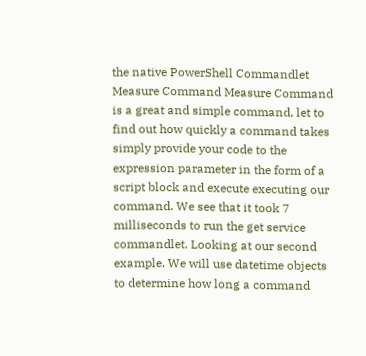the native PowerShell Commandlet Measure Command Measure Command is a great and simple command, let to find out how quickly a command takes simply provide your code to the expression parameter in the form of a script block and execute executing our command. We see that it took 7 milliseconds to run the get service commandlet. Looking at our second example. We will use datetime objects to determine how long a command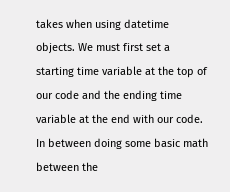takes when using datetime objects. We must first set a starting time variable at the top of our code and the ending time variable at the end with our code. In between doing some basic math between the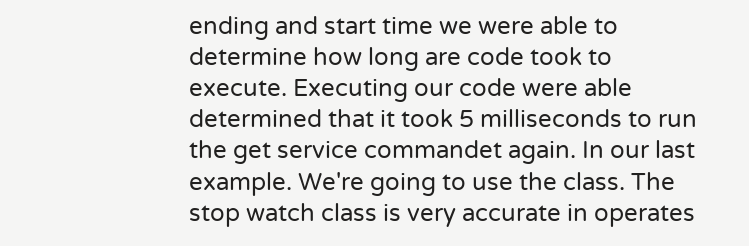ending and start time we were able to determine how long are code took to execute. Executing our code were able determined that it took 5 milliseconds to run the get service commandet again. In our last example. We're going to use the class. The stop watch class is very accurate in operates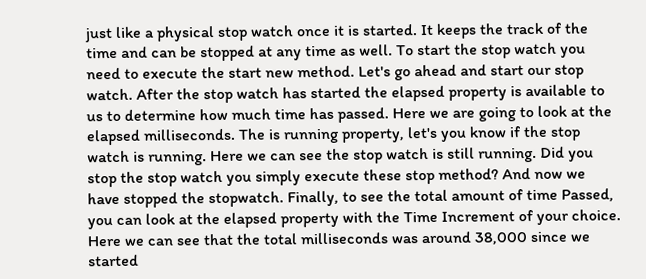just like a physical stop watch once it is started. It keeps the track of the time and can be stopped at any time as well. To start the stop watch you need to execute the start new method. Let's go ahead and start our stop watch. After the stop watch has started the elapsed property is available to us to determine how much time has passed. Here we are going to look at the elapsed milliseconds. The is running property, let's you know if the stop watch is running. Here we can see the stop watch is still running. Did you stop the stop watch you simply execute these stop method? And now we have stopped the stopwatch. Finally, to see the total amount of time Passed, you can look at the elapsed property with the Time Increment of your choice. Here we can see that the total milliseconds was around 38,000 since we started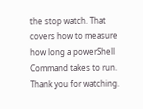the stop watch. That covers how to measure how long a powerShell Command takes to run. Thank you for watching.